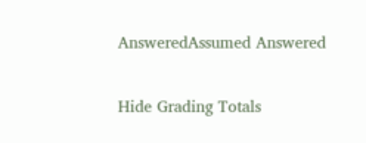AnsweredAssumed Answered

Hide Grading Totals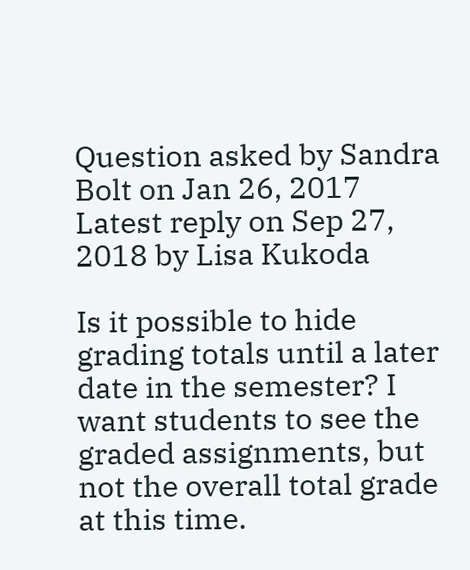Question asked by Sandra Bolt on Jan 26, 2017
Latest reply on Sep 27, 2018 by Lisa Kukoda

Is it possible to hide grading totals until a later date in the semester? I want students to see the graded assignments, but not the overall total grade at this time.